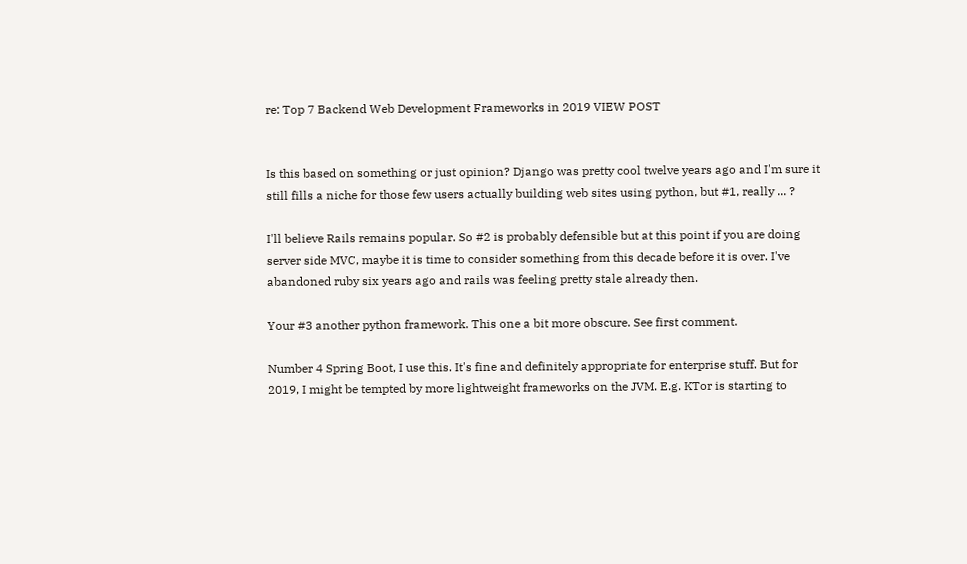re: Top 7 Backend Web Development Frameworks in 2019 VIEW POST


Is this based on something or just opinion? Django was pretty cool twelve years ago and I'm sure it still fills a niche for those few users actually building web sites using python, but #1, really ... ?

I'll believe Rails remains popular. So #2 is probably defensible but at this point if you are doing server side MVC, maybe it is time to consider something from this decade before it is over. I've abandoned ruby six years ago and rails was feeling pretty stale already then.

Your #3 another python framework. This one a bit more obscure. See first comment.

Number 4 Spring Boot, I use this. It's fine and definitely appropriate for enterprise stuff. But for 2019, I might be tempted by more lightweight frameworks on the JVM. E.g. KTor is starting to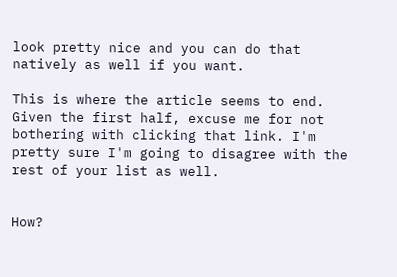look pretty nice and you can do that natively as well if you want.

This is where the article seems to end. Given the first half, excuse me for not bothering with clicking that link. I'm pretty sure I'm going to disagree with the rest of your list as well.


How?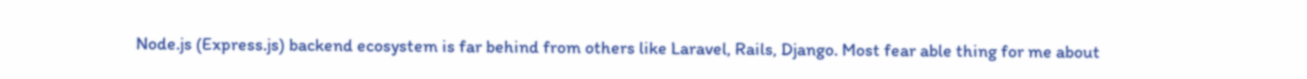Node.js (Express.js) backend ecosystem is far behind from others like Laravel, Rails, Django. Most fear able thing for me about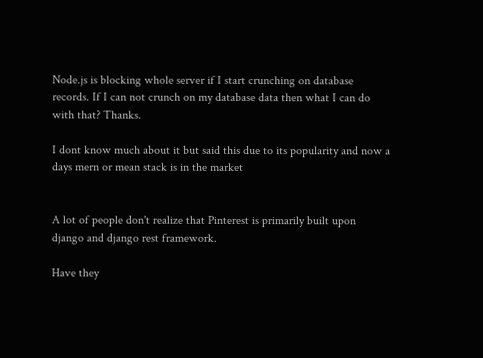Node.js is blocking whole server if I start crunching on database records. If I can not crunch on my database data then what I can do with that? Thanks.

I dont know much about it but said this due to its popularity and now a days mern or mean stack is in the market


A lot of people don't realize that Pinterest is primarily built upon django and django rest framework.

Have they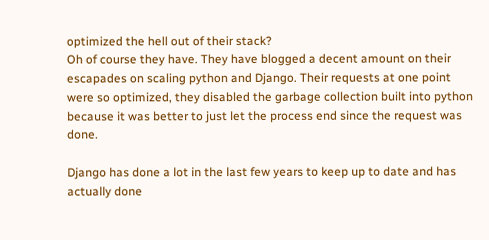optimized the hell out of their stack?
Oh of course they have. They have blogged a decent amount on their escapades on scaling python and Django. Their requests at one point were so optimized, they disabled the garbage collection built into python because it was better to just let the process end since the request was done.

Django has done a lot in the last few years to keep up to date and has actually done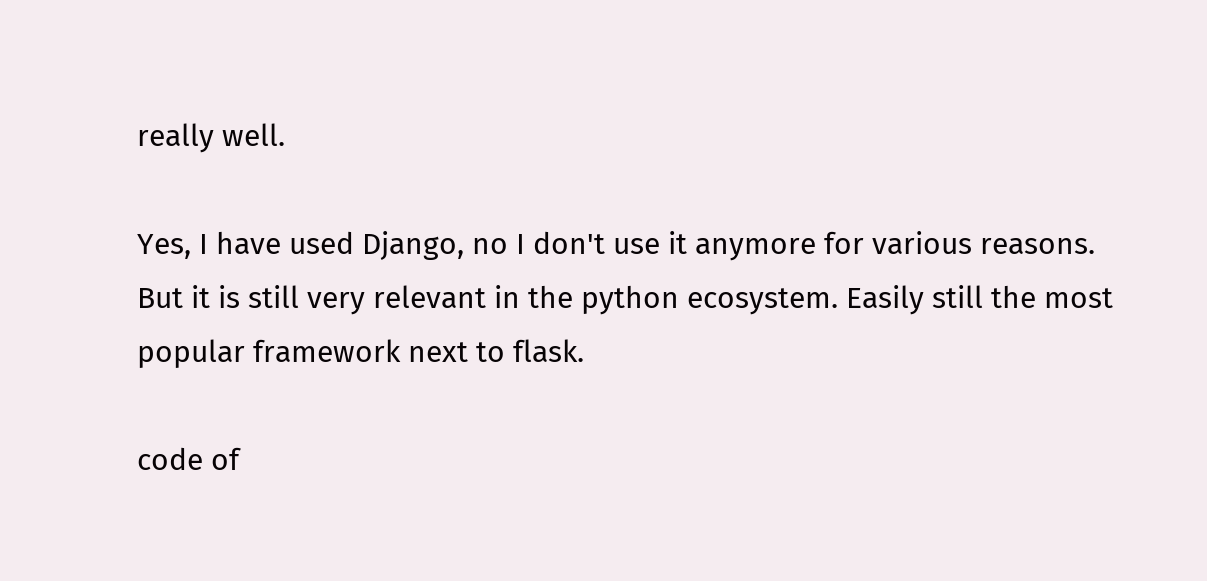really well.

Yes, I have used Django, no I don't use it anymore for various reasons. But it is still very relevant in the python ecosystem. Easily still the most popular framework next to flask.

code of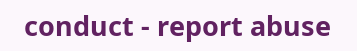conduct - report abuse